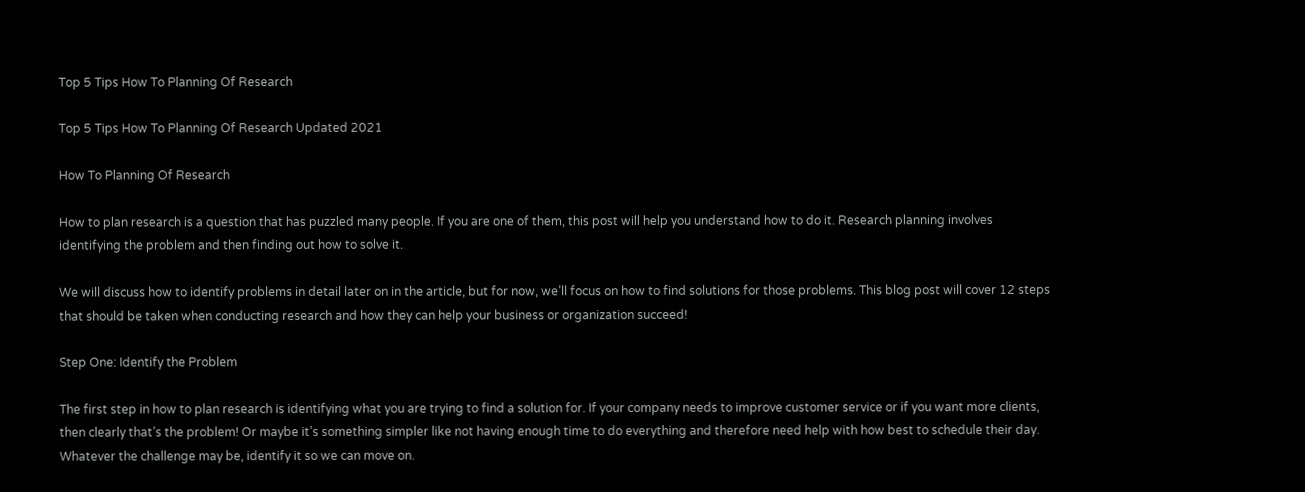Top 5 Tips How To Planning Of Research

Top 5 Tips How To Planning Of Research Updated 2021

How To Planning Of Research

How to plan research is a question that has puzzled many people. If you are one of them, this post will help you understand how to do it. Research planning involves identifying the problem and then finding out how to solve it.

We will discuss how to identify problems in detail later on in the article, but for now, we’ll focus on how to find solutions for those problems. This blog post will cover 12 steps that should be taken when conducting research and how they can help your business or organization succeed!

Step One: Identify the Problem

The first step in how to plan research is identifying what you are trying to find a solution for. If your company needs to improve customer service or if you want more clients, then clearly that’s the problem! Or maybe it’s something simpler like not having enough time to do everything and therefore need help with how best to schedule their day. Whatever the challenge may be, identify it so we can move on.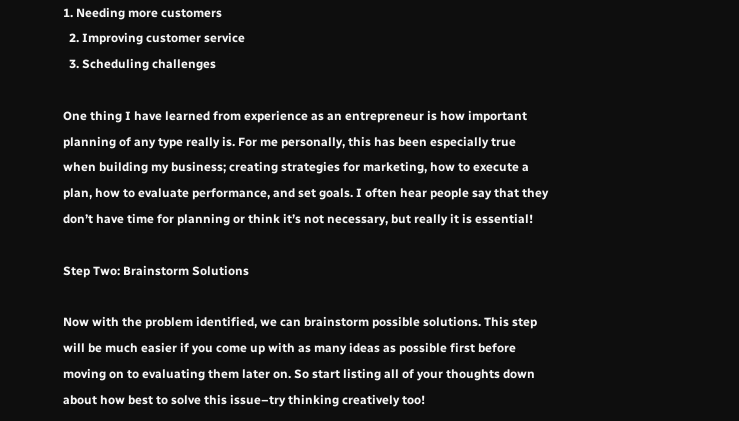1. Needing more customers
  2. Improving customer service
  3. Scheduling challenges

One thing I have learned from experience as an entrepreneur is how important planning of any type really is. For me personally, this has been especially true when building my business; creating strategies for marketing, how to execute a plan, how to evaluate performance, and set goals. I often hear people say that they don’t have time for planning or think it’s not necessary, but really it is essential!

Step Two: Brainstorm Solutions

Now with the problem identified, we can brainstorm possible solutions. This step will be much easier if you come up with as many ideas as possible first before moving on to evaluating them later on. So start listing all of your thoughts down about how best to solve this issue–try thinking creatively too!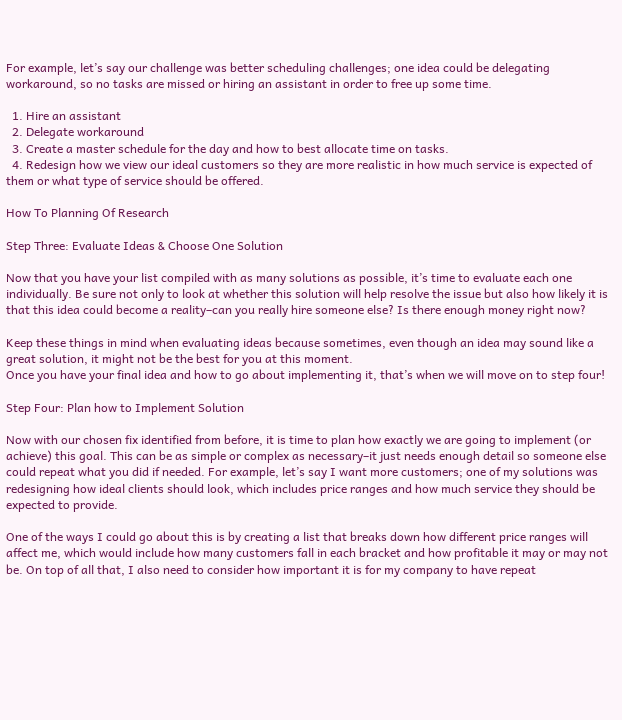For example, let’s say our challenge was better scheduling challenges; one idea could be delegating workaround, so no tasks are missed or hiring an assistant in order to free up some time.

  1. Hire an assistant
  2. Delegate workaround
  3. Create a master schedule for the day and how to best allocate time on tasks.
  4. Redesign how we view our ideal customers so they are more realistic in how much service is expected of them or what type of service should be offered.

How To Planning Of Research

Step Three: Evaluate Ideas & Choose One Solution

Now that you have your list compiled with as many solutions as possible, it’s time to evaluate each one individually. Be sure not only to look at whether this solution will help resolve the issue but also how likely it is that this idea could become a reality–can you really hire someone else? Is there enough money right now?

Keep these things in mind when evaluating ideas because sometimes, even though an idea may sound like a great solution, it might not be the best for you at this moment.
Once you have your final idea and how to go about implementing it, that’s when we will move on to step four!

Step Four: Plan how to Implement Solution

Now with our chosen fix identified from before, it is time to plan how exactly we are going to implement (or achieve) this goal. This can be as simple or complex as necessary–it just needs enough detail so someone else could repeat what you did if needed. For example, let’s say I want more customers; one of my solutions was redesigning how ideal clients should look, which includes price ranges and how much service they should be expected to provide.

One of the ways I could go about this is by creating a list that breaks down how different price ranges will affect me, which would include how many customers fall in each bracket and how profitable it may or may not be. On top of all that, I also need to consider how important it is for my company to have repeat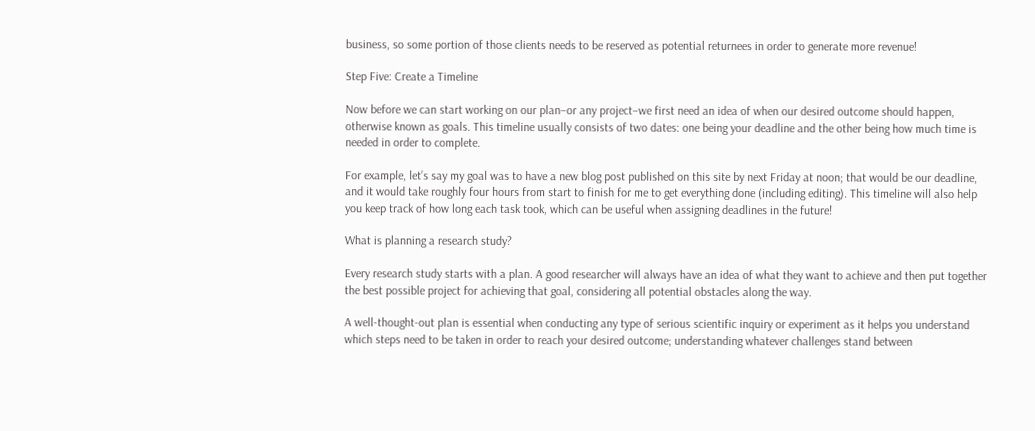business, so some portion of those clients needs to be reserved as potential returnees in order to generate more revenue!

Step Five: Create a Timeline

Now before we can start working on our plan–or any project–we first need an idea of when our desired outcome should happen, otherwise known as goals. This timeline usually consists of two dates: one being your deadline and the other being how much time is needed in order to complete.

For example, let’s say my goal was to have a new blog post published on this site by next Friday at noon; that would be our deadline, and it would take roughly four hours from start to finish for me to get everything done (including editing). This timeline will also help you keep track of how long each task took, which can be useful when assigning deadlines in the future!

What is planning a research study?

Every research study starts with a plan. A good researcher will always have an idea of what they want to achieve and then put together the best possible project for achieving that goal, considering all potential obstacles along the way.

A well-thought-out plan is essential when conducting any type of serious scientific inquiry or experiment as it helps you understand which steps need to be taken in order to reach your desired outcome; understanding whatever challenges stand between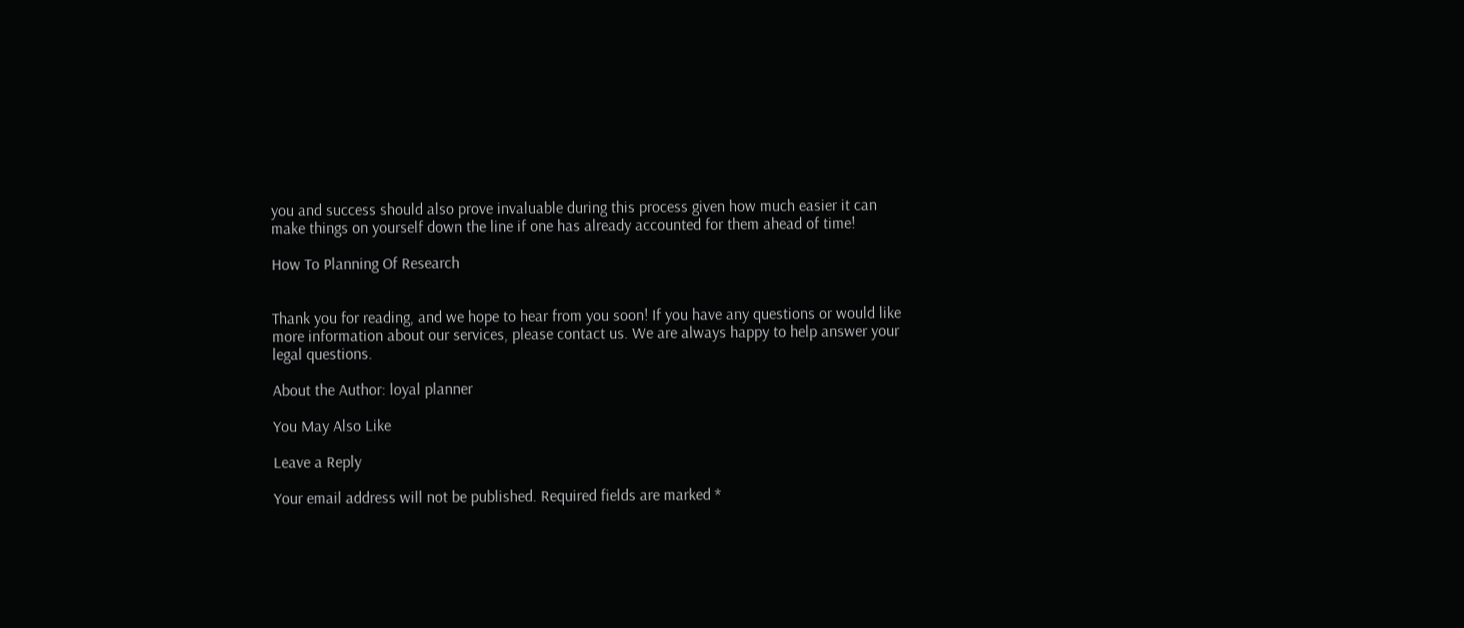you and success should also prove invaluable during this process given how much easier it can make things on yourself down the line if one has already accounted for them ahead of time!

How To Planning Of Research


Thank you for reading, and we hope to hear from you soon! If you have any questions or would like more information about our services, please contact us. We are always happy to help answer your legal questions.

About the Author: loyal planner

You May Also Like

Leave a Reply

Your email address will not be published. Required fields are marked *